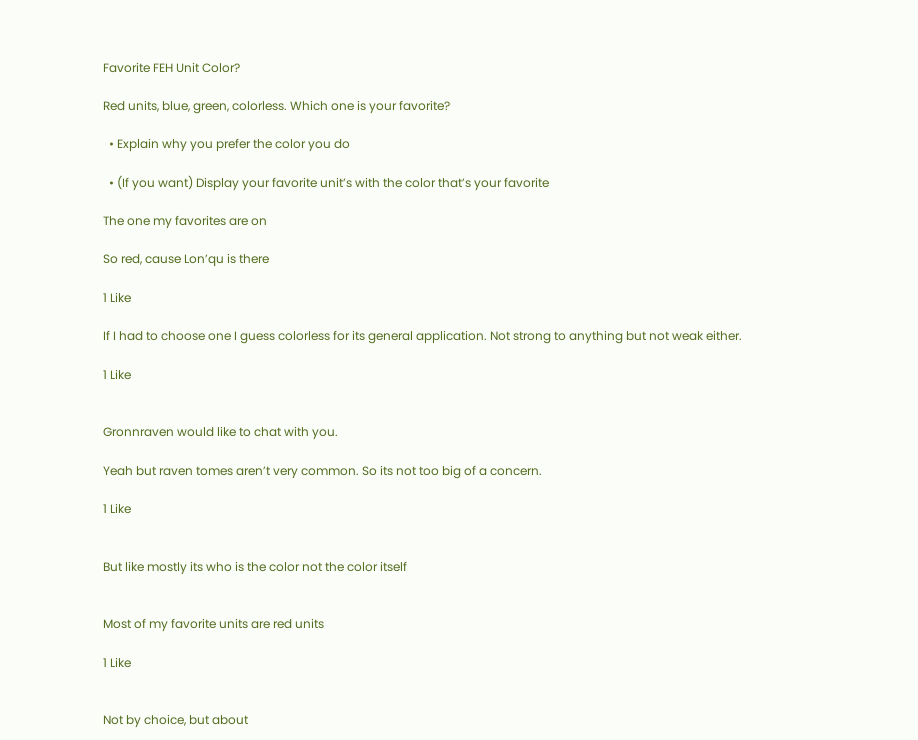Favorite FEH Unit Color?

Red units, blue, green, colorless. Which one is your favorite?

  • Explain why you prefer the color you do

  • (If you want) Display your favorite unit’s with the color that’s your favorite

The one my favorites are on

So red, cause Lon’qu is there

1 Like

If I had to choose one I guess colorless for its general application. Not strong to anything but not weak either.

1 Like


Gronnraven would like to chat with you.

Yeah but raven tomes aren’t very common. So its not too big of a concern.

1 Like


But like mostly its who is the color not the color itself


Most of my favorite units are red units

1 Like


Not by choice, but about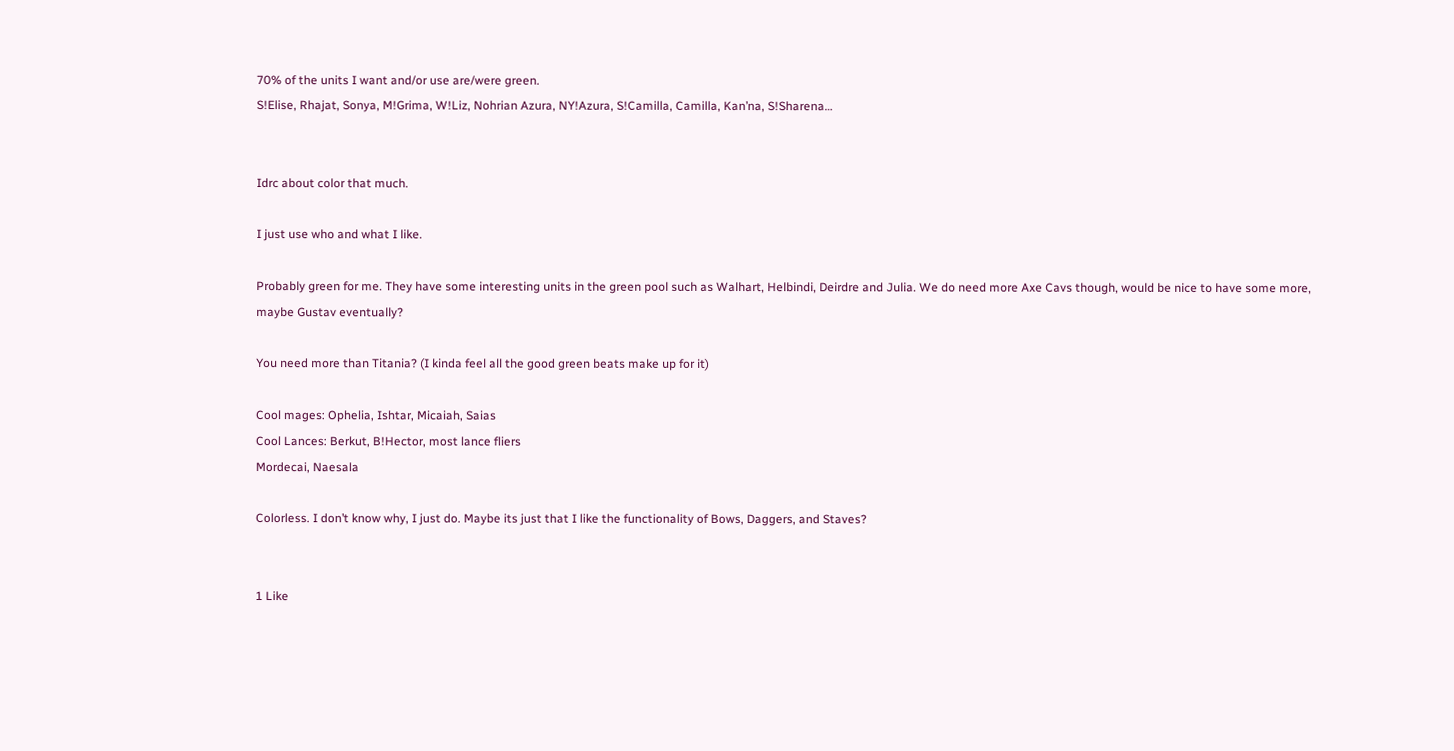70% of the units I want and/or use are/were green.
S!Elise, Rhajat, Sonya, M!Grima, W!Liz, Nohrian Azura, NY!Azura, S!Camilla, Camilla, Kan’na, S!Sharena…


Idrc about color that much.

I just use who and what I like.

Probably green for me. They have some interesting units in the green pool such as Walhart, Helbindi, Deirdre and Julia. We do need more Axe Cavs though, would be nice to have some more, maybe Gustav eventually?

You need more than Titania? (I kinda feel all the good green beats make up for it)

Cool mages: Ophelia, Ishtar, Micaiah, Saias
Cool Lances: Berkut, B!Hector, most lance fliers
Mordecai, Naesala

Colorless. I don’t know why, I just do. Maybe its just that I like the functionality of Bows, Daggers, and Staves?


1 Like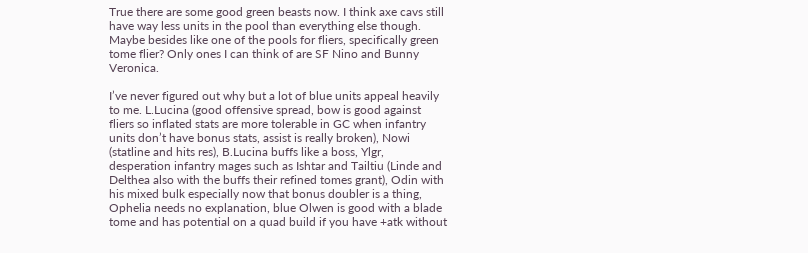True there are some good green beasts now. I think axe cavs still have way less units in the pool than everything else though. Maybe besides like one of the pools for fliers, specifically green tome flier? Only ones I can think of are SF Nino and Bunny Veronica.

I’ve never figured out why but a lot of blue units appeal heavily to me. L.Lucina (good offensive spread, bow is good against fliers so inflated stats are more tolerable in GC when infantry units don’t have bonus stats, assist is really broken), Nowi (statline and hits res), B.Lucina buffs like a boss, Ylgr, desperation infantry mages such as Ishtar and Tailtiu (Linde and Delthea also with the buffs their refined tomes grant), Odin with his mixed bulk especially now that bonus doubler is a thing, Ophelia needs no explanation, blue Olwen is good with a blade tome and has potential on a quad build if you have +atk without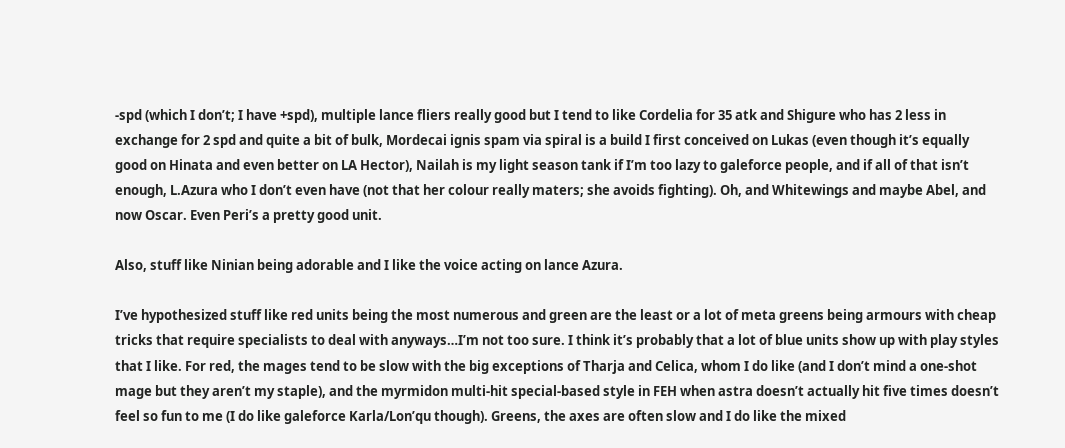-spd (which I don’t; I have +spd), multiple lance fliers really good but I tend to like Cordelia for 35 atk and Shigure who has 2 less in exchange for 2 spd and quite a bit of bulk, Mordecai ignis spam via spiral is a build I first conceived on Lukas (even though it’s equally good on Hinata and even better on LA Hector), Nailah is my light season tank if I’m too lazy to galeforce people, and if all of that isn’t enough, L.Azura who I don’t even have (not that her colour really maters; she avoids fighting). Oh, and Whitewings and maybe Abel, and now Oscar. Even Peri’s a pretty good unit.

Also, stuff like Ninian being adorable and I like the voice acting on lance Azura.

I’ve hypothesized stuff like red units being the most numerous and green are the least or a lot of meta greens being armours with cheap tricks that require specialists to deal with anyways…I’m not too sure. I think it’s probably that a lot of blue units show up with play styles that I like. For red, the mages tend to be slow with the big exceptions of Tharja and Celica, whom I do like (and I don’t mind a one-shot mage but they aren’t my staple), and the myrmidon multi-hit special-based style in FEH when astra doesn’t actually hit five times doesn’t feel so fun to me (I do like galeforce Karla/Lon’qu though). Greens, the axes are often slow and I do like the mixed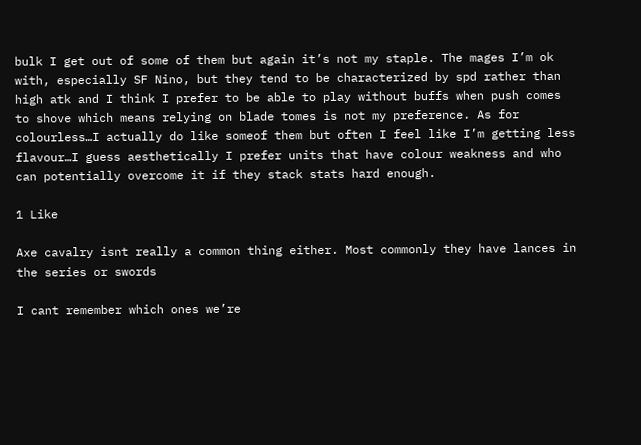bulk I get out of some of them but again it’s not my staple. The mages I’m ok with, especially SF Nino, but they tend to be characterized by spd rather than high atk and I think I prefer to be able to play without buffs when push comes to shove which means relying on blade tomes is not my preference. As for colourless…I actually do like someof them but often I feel like I’m getting less flavour…I guess aesthetically I prefer units that have colour weakness and who can potentially overcome it if they stack stats hard enough.

1 Like

Axe cavalry isnt really a common thing either. Most commonly they have lances in the series or swords

I cant remember which ones we’re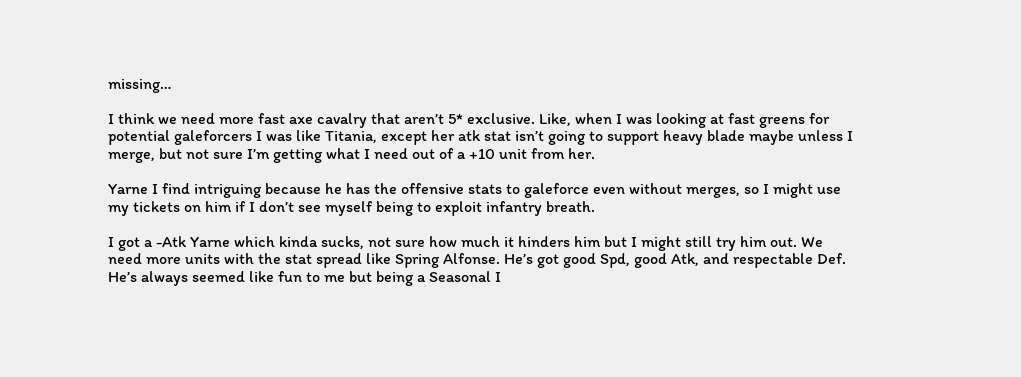missing…

I think we need more fast axe cavalry that aren’t 5* exclusive. Like, when I was looking at fast greens for potential galeforcers I was like Titania, except her atk stat isn’t going to support heavy blade maybe unless I merge, but not sure I’m getting what I need out of a +10 unit from her.

Yarne I find intriguing because he has the offensive stats to galeforce even without merges, so I might use my tickets on him if I don’t see myself being to exploit infantry breath.

I got a -Atk Yarne which kinda sucks, not sure how much it hinders him but I might still try him out. We need more units with the stat spread like Spring Alfonse. He’s got good Spd, good Atk, and respectable Def. He’s always seemed like fun to me but being a Seasonal I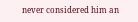never considered him an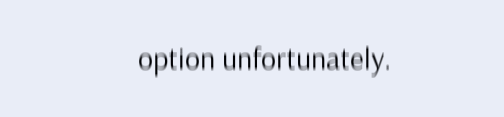option unfortunately.